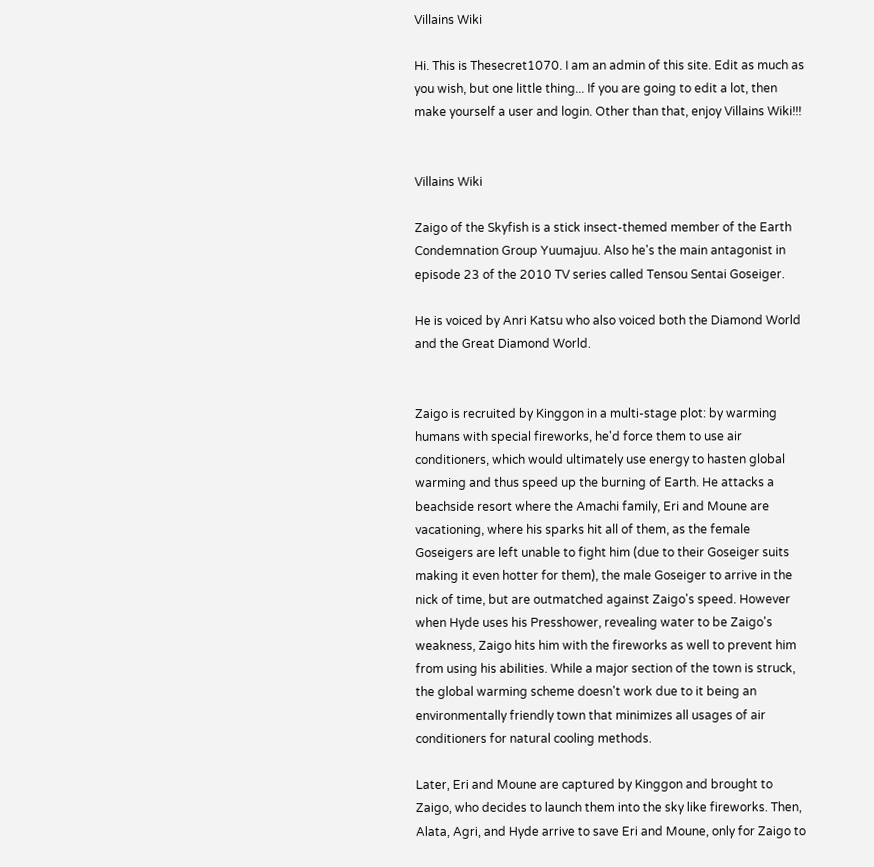Villains Wiki

Hi. This is Thesecret1070. I am an admin of this site. Edit as much as you wish, but one little thing... If you are going to edit a lot, then make yourself a user and login. Other than that, enjoy Villains Wiki!!!


Villains Wiki

Zaigo of the Skyfish is a stick insect-themed member of the Earth Condemnation Group Yuumajuu. Also he's the main antagonist in episode 23 of the 2010 TV series called Tensou Sentai Goseiger.

He is voiced by Anri Katsu who also voiced both the Diamond World and the Great Diamond World.


Zaigo is recruited by Kinggon in a multi-stage plot: by warming humans with special fireworks, he'd force them to use air conditioners, which would ultimately use energy to hasten global warming and thus speed up the burning of Earth. He attacks a beachside resort where the Amachi family, Eri and Moune are vacationing, where his sparks hit all of them, as the female Goseigers are left unable to fight him (due to their Goseiger suits making it even hotter for them), the male Goseiger to arrive in the nick of time, but are outmatched against Zaigo's speed. However when Hyde uses his Presshower, revealing water to be Zaigo's weakness, Zaigo hits him with the fireworks as well to prevent him from using his abilities. While a major section of the town is struck, the global warming scheme doesn't work due to it being an environmentally friendly town that minimizes all usages of air conditioners for natural cooling methods.

Later, Eri and Moune are captured by Kinggon and brought to Zaigo, who decides to launch them into the sky like fireworks. Then, Alata, Agri, and Hyde arrive to save Eri and Moune, only for Zaigo to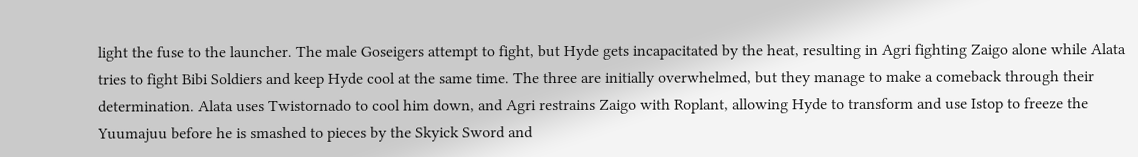light the fuse to the launcher. The male Goseigers attempt to fight, but Hyde gets incapacitated by the heat, resulting in Agri fighting Zaigo alone while Alata tries to fight Bibi Soldiers and keep Hyde cool at the same time. The three are initially overwhelmed, but they manage to make a comeback through their determination. Alata uses Twistornado to cool him down, and Agri restrains Zaigo with Roplant, allowing Hyde to transform and use Istop to freeze the Yuumajuu before he is smashed to pieces by the Skyick Sword and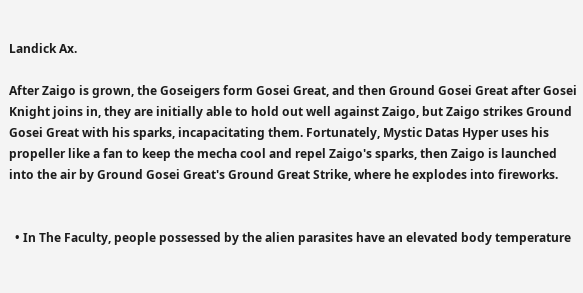Landick Ax.

After Zaigo is grown, the Goseigers form Gosei Great, and then Ground Gosei Great after Gosei Knight joins in, they are initially able to hold out well against Zaigo, but Zaigo strikes Ground Gosei Great with his sparks, incapacitating them. Fortunately, Mystic Datas Hyper uses his propeller like a fan to keep the mecha cool and repel Zaigo's sparks, then Zaigo is launched into the air by Ground Gosei Great's Ground Great Strike, where he explodes into fireworks.


  • In The Faculty, people possessed by the alien parasites have an elevated body temperature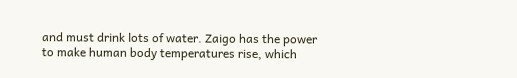and must drink lots of water. Zaigo has the power to make human body temperatures rise, which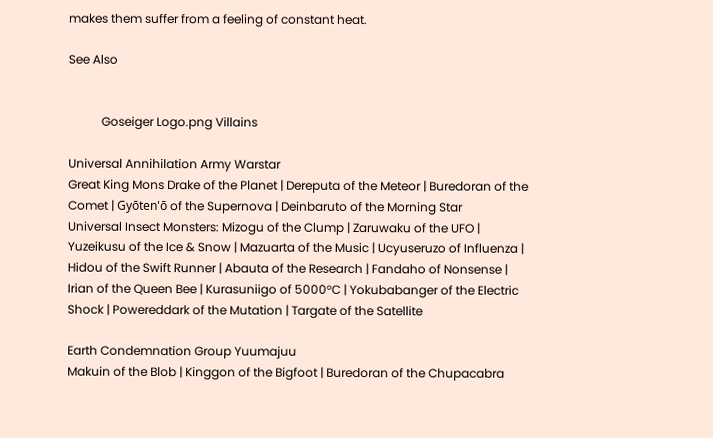makes them suffer from a feeling of constant heat.

See Also


           Goseiger Logo.png Villains

Universal Annihilation Army Warstar
Great King Mons Drake of the Planet | Dereputa of the Meteor | Buredoran of the Comet | Gyōten'ō of the Supernova | Deinbaruto of the Morning Star
Universal Insect Monsters: Mizogu of the Clump | Zaruwaku of the UFO | Yuzeikusu of the Ice & Snow | Mazuarta of the Music | Ucyuseruzo of Influenza | Hidou of the Swift Runner | Abauta of the Research | Fandaho of Nonsense | Irian of the Queen Bee | Kurasuniigo of 5000°C | Yokubabanger of the Electric Shock | Powereddark of the Mutation | Targate of the Satellite

Earth Condemnation Group Yuumajuu
Makuin of the Blob | Kinggon of the Bigfoot | Buredoran of the Chupacabra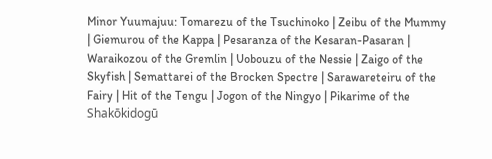Minor Yuumajuu: Tomarezu of the Tsuchinoko | Zeibu of the Mummy | Giemurou of the Kappa | Pesaranza of the Kesaran-Pasaran | Waraikozou of the Gremlin | Uobouzu of the Nessie | Zaigo of the Skyfish | Semattarei of the Brocken Spectre | Sarawareteiru of the Fairy | Hit of the Tengu | Jogon of the Ningyo | Pikarime of the Shakōkidogū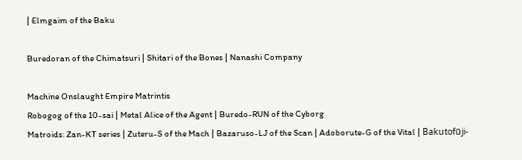| Elmgaim of the Baku

Buredoran of the Chimatsuri | Shitari of the Bones | Nanashi Company

Machine Onslaught Empire Matrintis
Robogog of the 10-sai | Metal Alice of the Agent | Buredo-RUN of the Cyborg
Matroids: Zan-KT series | Zuteru-S of the Mach | Bazaruso-LJ of the Scan | Adoborute-G of the Vital | Bakutofūji-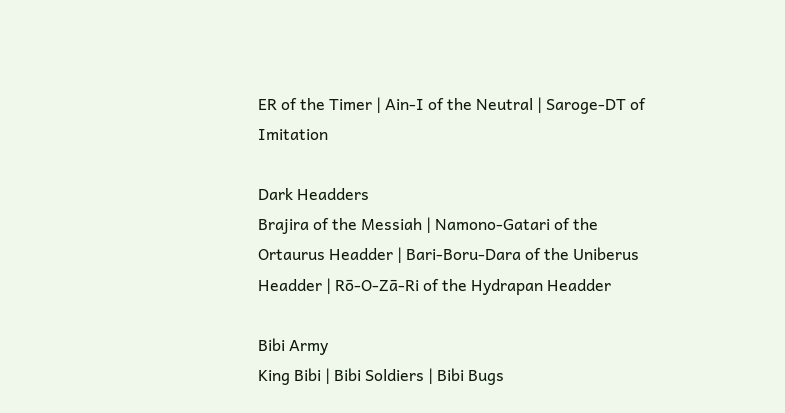ER of the Timer | Ain-I of the Neutral | Saroge-DT of Imitation

Dark Headders
Brajira of the Messiah | Namono-Gatari of the Ortaurus Headder | Bari-Boru-Dara of the Uniberus Headder | Rō-O-Zā-Ri of the Hydrapan Headder

Bibi Army
King Bibi | Bibi Soldiers | Bibi Bugs